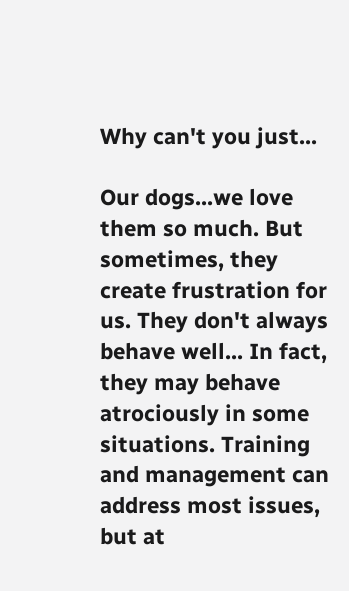Why can't you just...

Our dogs...we love them so much. But sometimes, they create frustration for us. They don't always behave well... In fact, they may behave atrociously in some situations. Training and management can address most issues, but at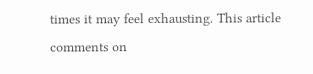times it may feel exhausting. This article comments on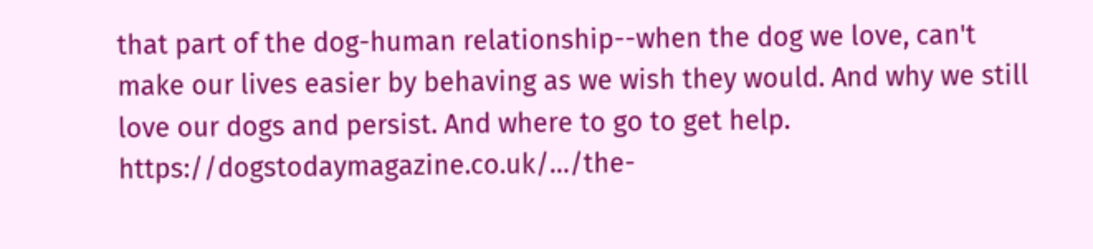that part of the dog-human relationship--when the dog we love, can't make our lives easier by behaving as we wish they would. And why we still love our dogs and persist. And where to go to get help. https://dogstodaymagazine.co.uk/…/the-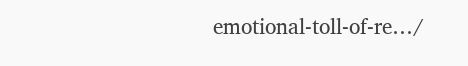emotional-toll-of-re…/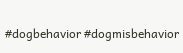#dogbehavior #dogmisbehavior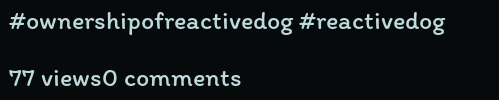#ownershipofreactivedog #reactivedog

77 views0 comments